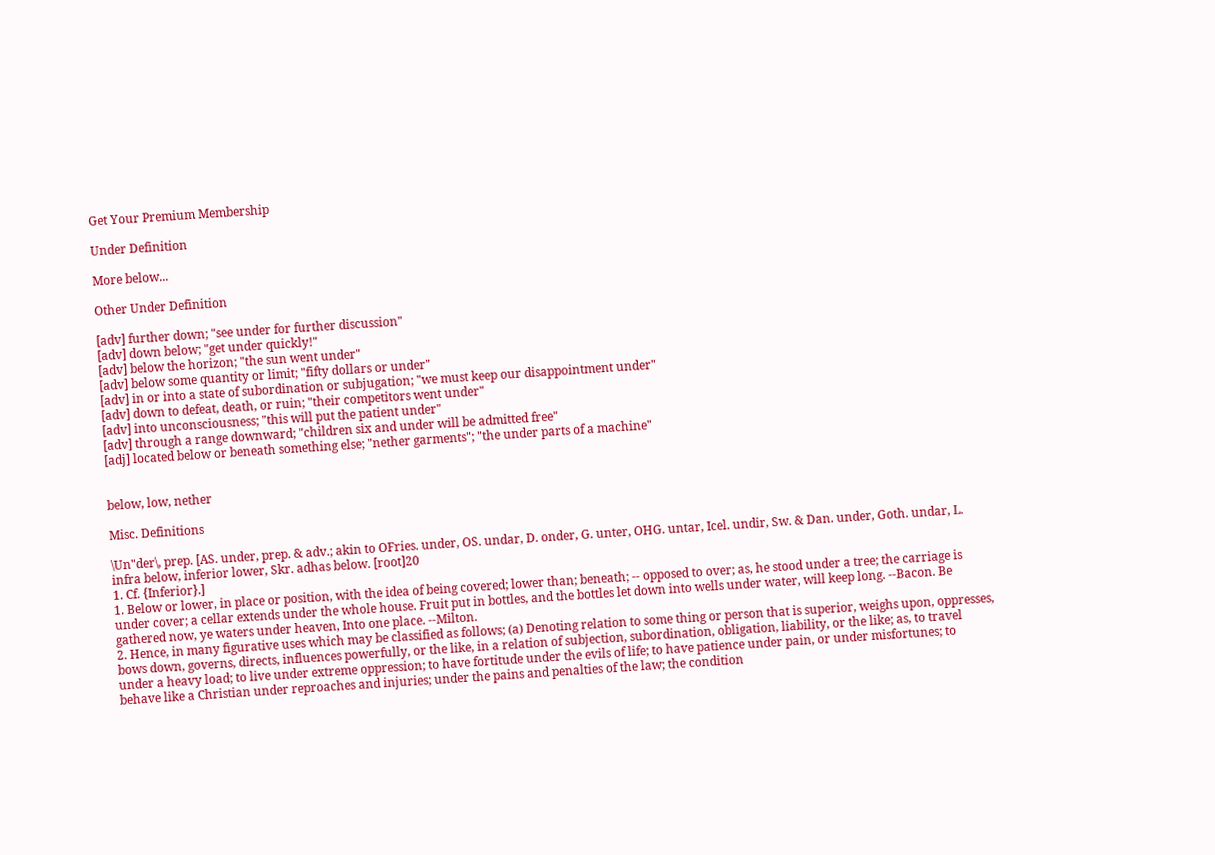Get Your Premium Membership

Under Definition

More below...

Other Under Definition

[adv] further down; "see under for further discussion"
[adv] down below; "get under quickly!"
[adv] below the horizon; "the sun went under"
[adv] below some quantity or limit; "fifty dollars or under"
[adv] in or into a state of subordination or subjugation; "we must keep our disappointment under"
[adv] down to defeat, death, or ruin; "their competitors went under"
[adv] into unconsciousness; "this will put the patient under"
[adv] through a range downward; "children six and under will be admitted free"
[adj] located below or beneath something else; "nether garments"; "the under parts of a machine"


below, low, nether

Misc. Definitions

\Un"der\, prep. [AS. under, prep. & adv.; akin to OFries. under, OS. undar, D. onder, G. unter, OHG. untar, Icel. undir, Sw. & Dan. under, Goth. undar, L. infra below, inferior lower, Skr. adhas below. [root]20
1. Cf. {Inferior}.]
1. Below or lower, in place or position, with the idea of being covered; lower than; beneath; -- opposed to over; as, he stood under a tree; the carriage is under cover; a cellar extends under the whole house. Fruit put in bottles, and the bottles let down into wells under water, will keep long. --Bacon. Be gathered now, ye waters under heaven, Into one place. --Milton.
2. Hence, in many figurative uses which may be classified as follows; (a) Denoting relation to some thing or person that is superior, weighs upon, oppresses, bows down, governs, directs, influences powerfully, or the like, in a relation of subjection, subordination, obligation, liability, or the like; as, to travel under a heavy load; to live under extreme oppression; to have fortitude under the evils of life; to have patience under pain, or under misfortunes; to behave like a Christian under reproaches and injuries; under the pains and penalties of the law; the condition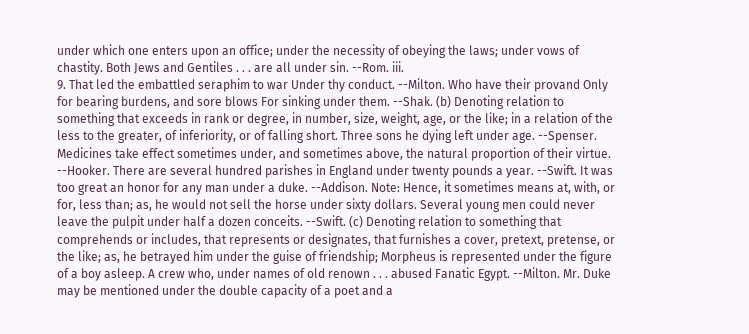under which one enters upon an office; under the necessity of obeying the laws; under vows of chastity. Both Jews and Gentiles . . . are all under sin. --Rom. iii.
9. That led the embattled seraphim to war Under thy conduct. --Milton. Who have their provand Only for bearing burdens, and sore blows For sinking under them. --Shak. (b) Denoting relation to something that exceeds in rank or degree, in number, size, weight, age, or the like; in a relation of the less to the greater, of inferiority, or of falling short. Three sons he dying left under age. --Spenser. Medicines take effect sometimes under, and sometimes above, the natural proportion of their virtue. --Hooker. There are several hundred parishes in England under twenty pounds a year. --Swift. It was too great an honor for any man under a duke. --Addison. Note: Hence, it sometimes means at, with, or for, less than; as, he would not sell the horse under sixty dollars. Several young men could never leave the pulpit under half a dozen conceits. --Swift. (c) Denoting relation to something that comprehends or includes, that represents or designates, that furnishes a cover, pretext, pretense, or the like; as, he betrayed him under the guise of friendship; Morpheus is represented under the figure of a boy asleep. A crew who, under names of old renown . . . abused Fanatic Egypt. --Milton. Mr. Duke may be mentioned under the double capacity of a poet and a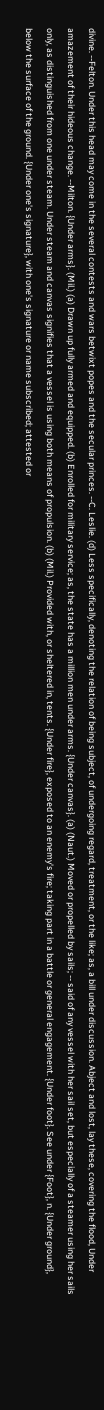divine. --Felton. Under this head may come in the several contests and wars betwixt popes and the secular princes. --C. Leslie. (d) Less specifically, denoting the relation of being subject, of undergoing regard, treatment, or the like; as, a bill under discussion. Abject and lost, lay these, covering the flood, Under amazement of their hideous change. --Milton. {Under arms}. (Mil.) (a) Drawn up fully armed and equipped. (b) Enrolled for military service; as, the state has a million men under arms. {Under canvas}. (a) (Naut.) Moved or propelled by sails; -- said of any vessel with her sail set, but especially of a steamer using her sails only, as distinguished from one under steam. Under steam and canvas signifies that a vessel is using both means of propulsion. (b) (Mil.) Provided with, or sheltered in, tents. {Under fire}, exposed to an enemy's fire; taking part in a battle or general engagement. {Under foot}. See under {Foot}, n. {Under ground}, below the surface of the ground. {Under one's signature}, with one's signature or name subscribed; attested or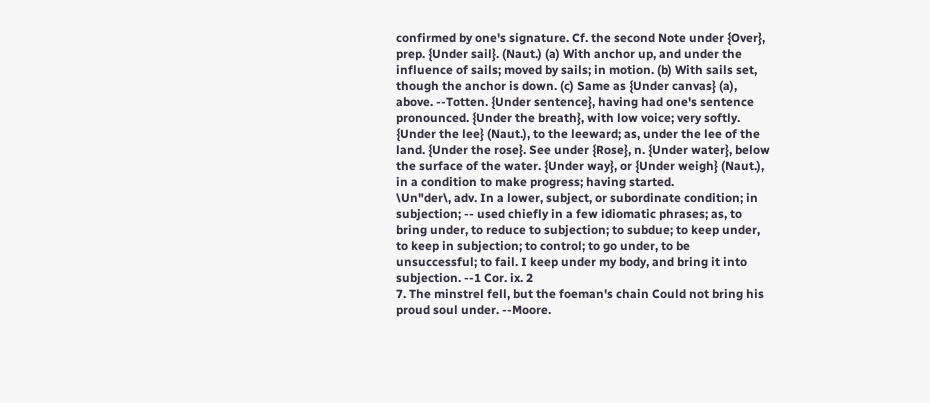confirmed by one's signature. Cf. the second Note under {Over}, prep. {Under sail}. (Naut.) (a) With anchor up, and under the influence of sails; moved by sails; in motion. (b) With sails set, though the anchor is down. (c) Same as {Under canvas} (a), above. --Totten. {Under sentence}, having had one's sentence pronounced. {Under the breath}, with low voice; very softly. {Under the lee} (Naut.), to the leeward; as, under the lee of the land. {Under the rose}. See under {Rose}, n. {Under water}, below the surface of the water. {Under way}, or {Under weigh} (Naut.), in a condition to make progress; having started.
\Un"der\, adv. In a lower, subject, or subordinate condition; in subjection; -- used chiefly in a few idiomatic phrases; as, to bring under, to reduce to subjection; to subdue; to keep under, to keep in subjection; to control; to go under, to be unsuccessful; to fail. I keep under my body, and bring it into subjection. --1 Cor. ix. 2
7. The minstrel fell, but the foeman's chain Could not bring his proud soul under. --Moore.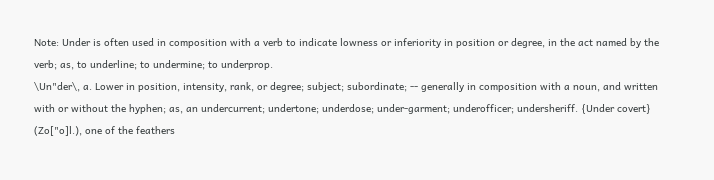Note: Under is often used in composition with a verb to indicate lowness or inferiority in position or degree, in the act named by the verb; as, to underline; to undermine; to underprop.
\Un"der\, a. Lower in position, intensity, rank, or degree; subject; subordinate; -- generally in composition with a noun, and written with or without the hyphen; as, an undercurrent; undertone; underdose; under-garment; underofficer; undersheriff. {Under covert} (Zo["o]l.), one of the feathers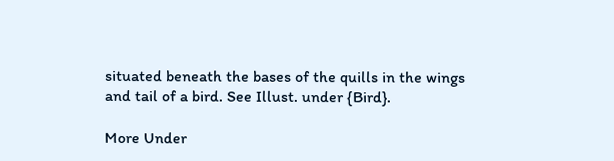situated beneath the bases of the quills in the wings and tail of a bird. See Illust. under {Bird}.

More Under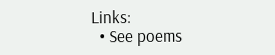Links:
  • See poems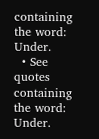containing the word: Under.
  • See quotes containing the word: Under.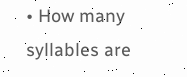• How many syllables are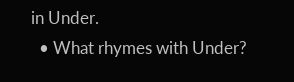in Under.
  • What rhymes with Under?